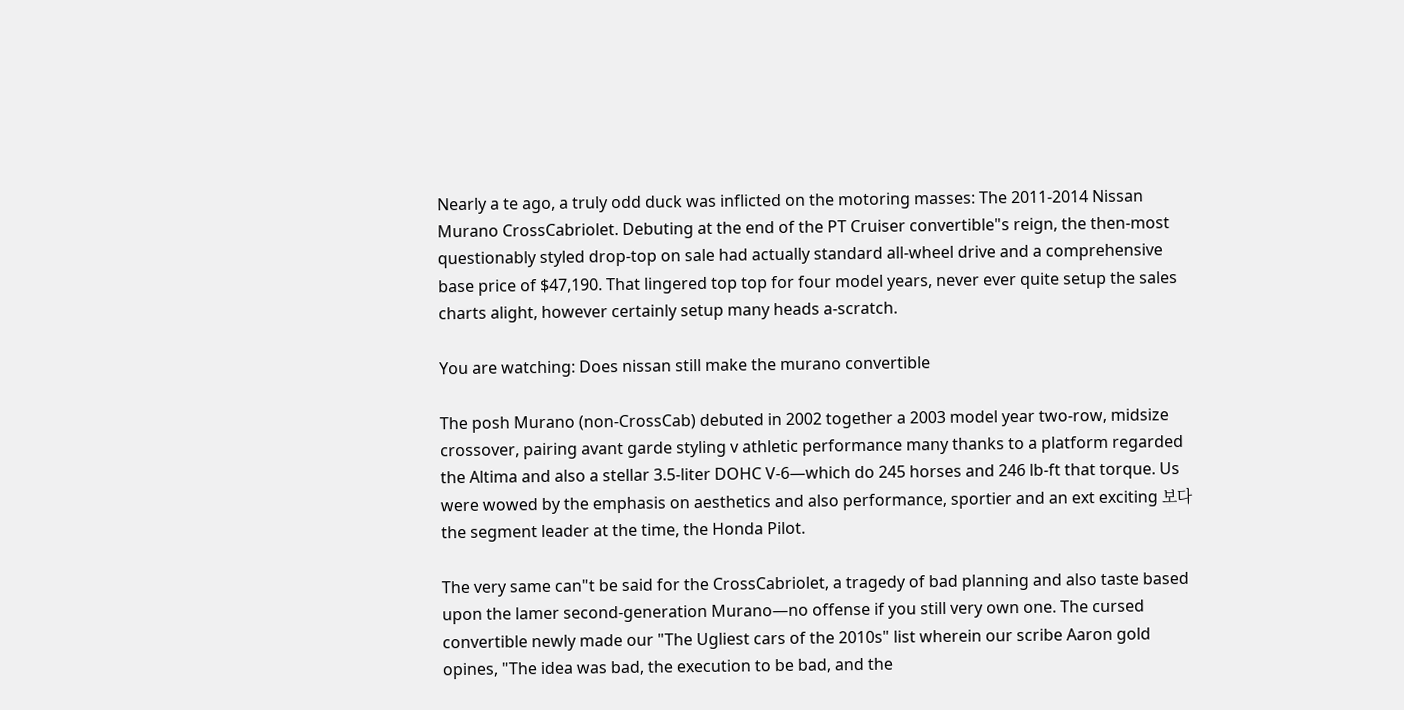Nearly a te ago, a truly odd duck was inflicted on the motoring masses: The 2011-2014 Nissan Murano CrossCabriolet. Debuting at the end of the PT Cruiser convertible"s reign, the then-most questionably styled drop-top on sale had actually standard all-wheel drive and a comprehensive base price of $47,190. That lingered top top for four model years, never ever quite setup the sales charts alight, however certainly setup many heads a-scratch.

You are watching: Does nissan still make the murano convertible

The posh Murano (non-CrossCab) debuted in 2002 together a 2003 model year two-row, midsize crossover, pairing avant garde styling v athletic performance many thanks to a platform regarded the Altima and also a stellar 3.5-liter DOHC V-6—which do 245 horses and 246 lb-ft that torque. Us were wowed by the emphasis on aesthetics and also performance, sportier and an ext exciting 보다 the segment leader at the time, the Honda Pilot.

The very same can"t be said for the CrossCabriolet, a tragedy of bad planning and also taste based upon the lamer second-generation Murano—no offense if you still very own one. The cursed convertible newly made our "The Ugliest cars of the 2010s" list wherein our scribe Aaron gold opines, "The idea was bad, the execution to be bad, and the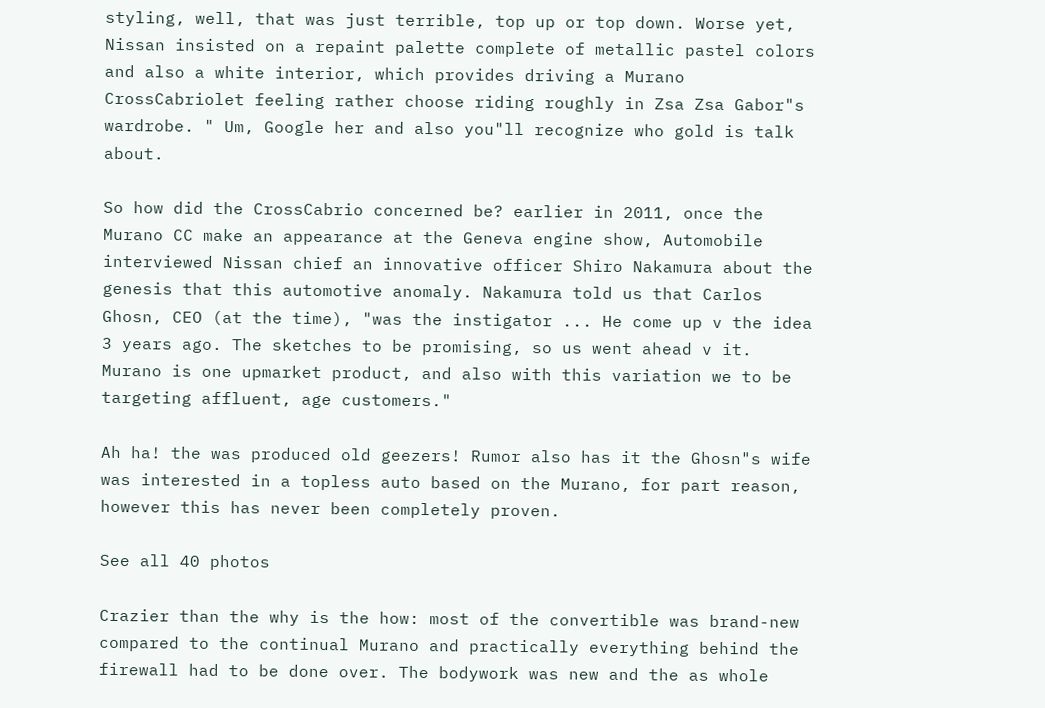styling, well, that was just terrible, top up or top down. Worse yet, Nissan insisted on a repaint palette complete of metallic pastel colors and also a white interior, which provides driving a Murano CrossCabriolet feeling rather choose riding roughly in Zsa Zsa Gabor"s wardrobe. " Um, Google her and also you"ll recognize who gold is talk about.

So how did the CrossCabrio concerned be? earlier in 2011, once the Murano CC make an appearance at the Geneva engine show, Automobile interviewed Nissan chief an innovative officer Shiro Nakamura about the genesis that this automotive anomaly. Nakamura told us that Carlos Ghosn, CEO (at the time), "was the instigator ... He come up v the idea 3 years ago. The sketches to be promising, so us went ahead v it. Murano is one upmarket product, and also with this variation we to be targeting affluent, age customers."

Ah ha! the was produced old geezers! Rumor also has it the Ghosn"s wife was interested in a topless auto based on the Murano, for part reason, however this has never been completely proven.

See all 40 photos

Crazier than the why is the how: most of the convertible was brand-new compared to the continual Murano and practically everything behind the firewall had to be done over. The bodywork was new and the as whole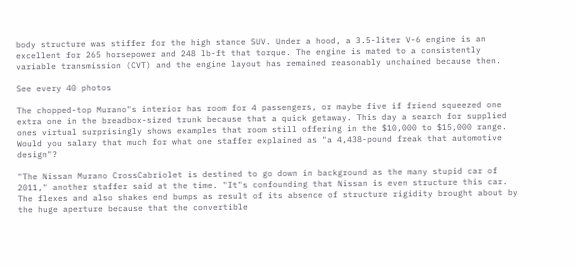body structure was stiffer for the high stance SUV. Under a hood, a 3.5-liter V-6 engine is an excellent for 265 horsepower and 248 lb-ft that torque. The engine is mated to a consistently variable transmission (CVT) and the engine layout has remained reasonably unchained because then.

See every 40 photos

The chopped-top Murano"s interior has room for 4 passengers, or maybe five if friend squeezed one extra one in the breadbox-sized trunk because that a quick getaway. This day a search for supplied ones virtual surprisingly shows examples that room still offering in the $10,000 to $15,000 range. Would you salary that much for what one staffer explained as "a 4,438-pound freak that automotive design"?

"The Nissan Murano CrossCabriolet is destined to go down in background as the many stupid car of 2011," another staffer said at the time. "It"s confounding that Nissan is even structure this car. The flexes and also shakes end bumps as result of its absence of structure rigidity brought about by the huge aperture because that the convertible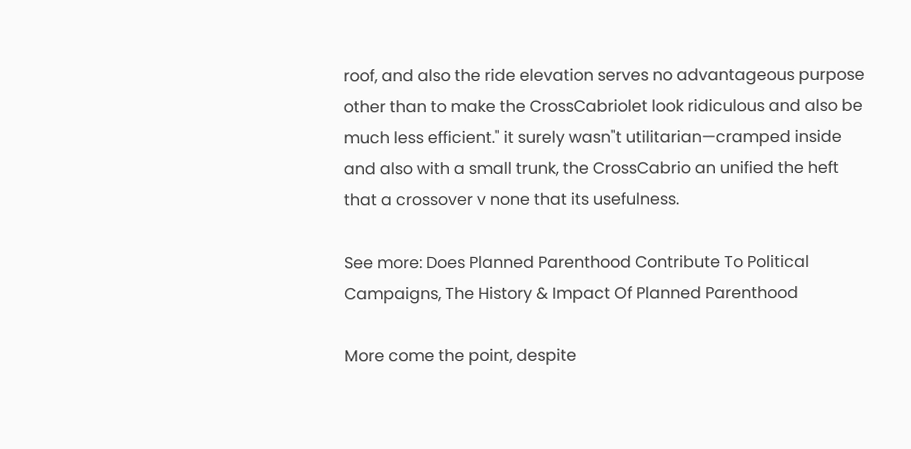roof, and also the ride elevation serves no advantageous purpose other than to make the CrossCabriolet look ridiculous and also be much less efficient." it surely wasn"t utilitarian—cramped inside and also with a small trunk, the CrossCabrio an unified the heft that a crossover v none that its usefulness.

See more: Does Planned Parenthood Contribute To Political Campaigns, The History & Impact Of Planned Parenthood

More come the point, despite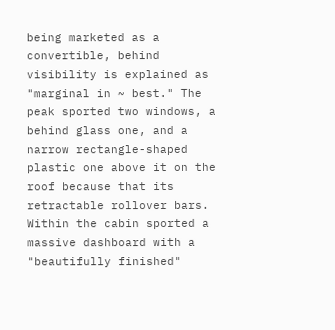being marketed as a convertible, behind visibility is explained as "marginal in ~ best." The peak sported two windows, a behind glass one, and a narrow rectangle-shaped plastic one above it on the roof because that its retractable rollover bars. Within the cabin sported a massive dashboard with a "beautifully finished"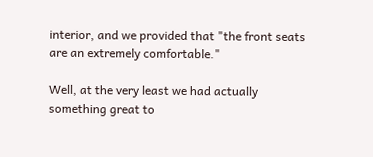interior, and we provided that "the front seats are an extremely comfortable."

Well, at the very least we had actually something great to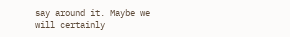say around it. Maybe we will certainly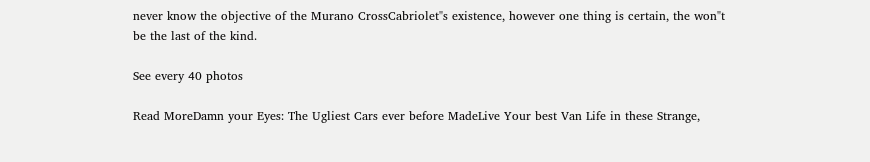never know the objective of the Murano CrossCabriolet"s existence, however one thing is certain, the won"t be the last of the kind.

See every 40 photos

Read MoreDamn your Eyes: The Ugliest Cars ever before MadeLive Your best Van Life in these Strange,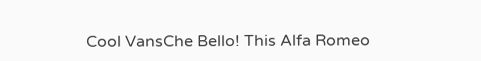Cool VansChe Bello! This Alfa Romeo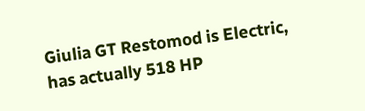Giulia GT Restomod is Electric, has actually 518 HP